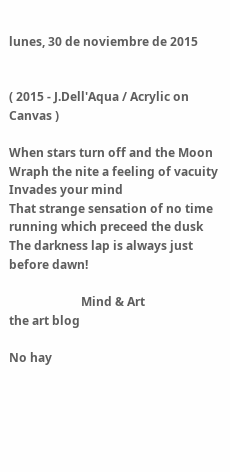lunes, 30 de noviembre de 2015


( 2015 - J.Dell'Aqua / Acrylic on Canvas )

When stars turn off and the Moon
Wraph the nite a feeling of vacuity
Invades your mind
That strange sensation of no time running which preceed the dusk
The darkness lap is always just before dawn!

                        Mind & Art
the art blog

No hay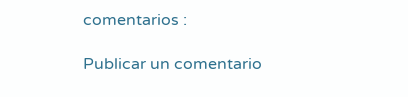comentarios :

Publicar un comentario